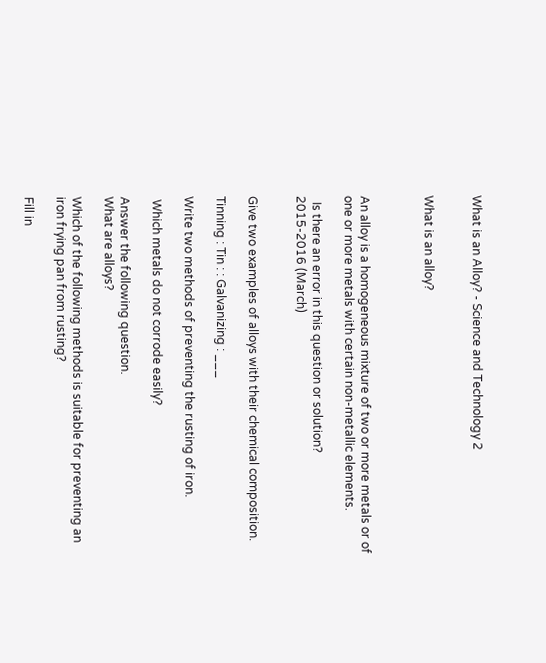What is an Alloy? - Science and Technology 2


What is an alloy?



An alloy is a homogeneous mixture of two or more metals or of one or more metals with certain non-metallic elements.

  Is there an error in this question or solution?
2015-2016 (March)


Give two examples of alloys with their chemical composition.

Tinning : Tin : : Galvanizing : ___

Write two methods of preventing the rusting of iron.

 Which metals do not corrode easily?

Answer the following question.
What are alloys?

Which of the following methods is suitable for preventing an iron frying pan from rusting?

Fill in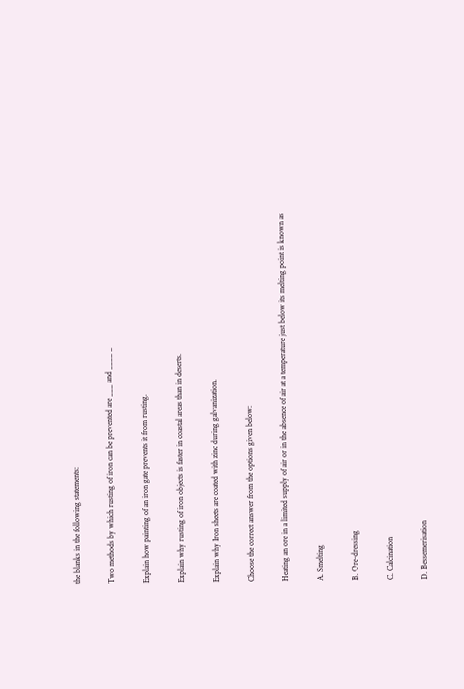the blanks in the following statements:

Two methods by which rusting of iron can be prevented are ___ and ____ _

Explain how painting of an iron gate prevents it from rusting.

Explain why rusting of iron objects is faster in coastal areas than in deserts.

Explain why Iron sheets are coated with zinc during galvanization.

Choose the correct answer from the options given below:

Heating an ore in a limited supply of air or in the absence of air at a temperature just below its melting point is known as

A. Smelting

B. Ore-dressing

C. Calcination

D. Bessemerisation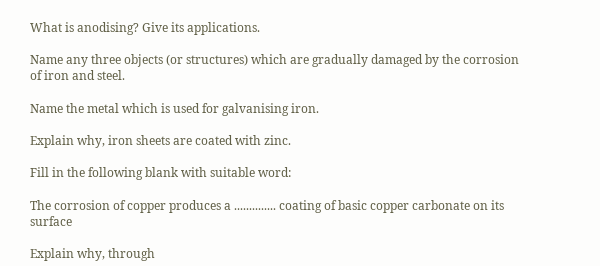What is anodising? Give its applications.

Name any three objects (or structures) which are gradually damaged by the corrosion of iron and steel.

Name the metal which is used for galvanising iron.

Explain why, iron sheets are coated with zinc.

Fill in the following blank with suitable word:

The corrosion of copper produces a .............. coating of basic copper carbonate on its surface

Explain why, through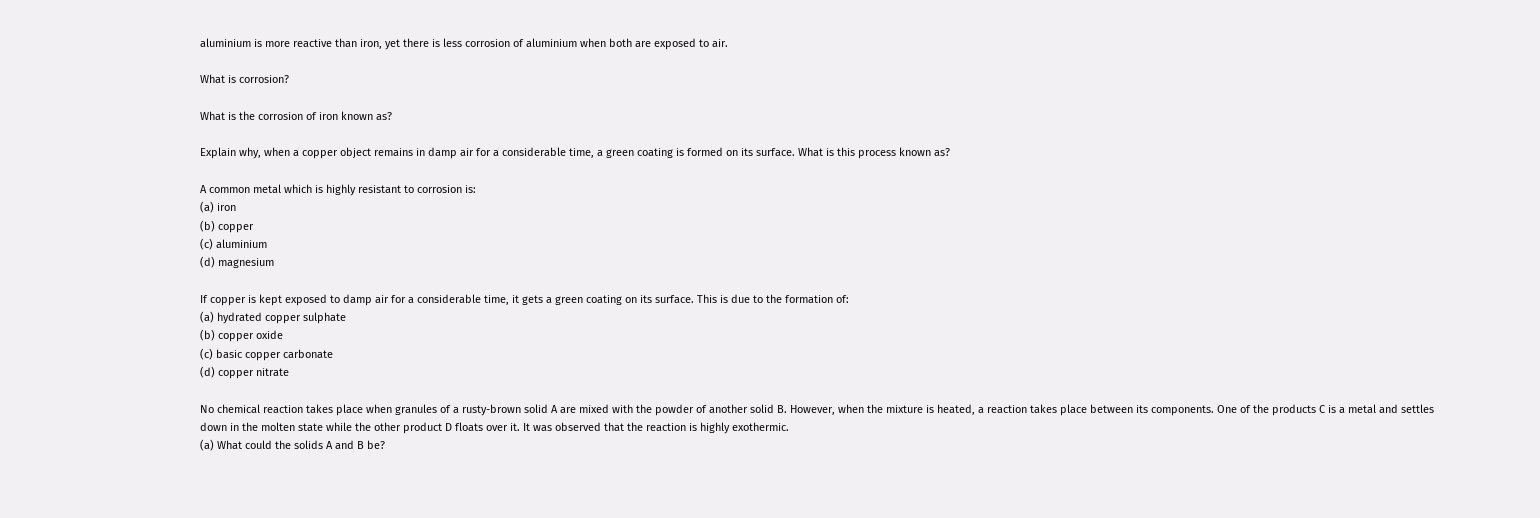aluminium is more reactive than iron, yet there is less corrosion of aluminium when both are exposed to air.

What is corrosion?

What is the corrosion of iron known as?

Explain why, when a copper object remains in damp air for a considerable time, a green coating is formed on its surface. What is this process known as?

A common metal which is highly resistant to corrosion is:
(a) iron
(b) copper
(c) aluminium
(d) magnesium

If copper is kept exposed to damp air for a considerable time, it gets a green coating on its surface. This is due to the formation of:
(a) hydrated copper sulphate
(b) copper oxide
(c) basic copper carbonate
(d) copper nitrate

No chemical reaction takes place when granules of a rusty-brown solid A are mixed with the powder of another solid B. However, when the mixture is heated, a reaction takes place between its components. One of the products C is a metal and settles down in the molten state while the other product D floats over it. It was observed that the reaction is highly exothermic.
(a) What could the solids A and B be?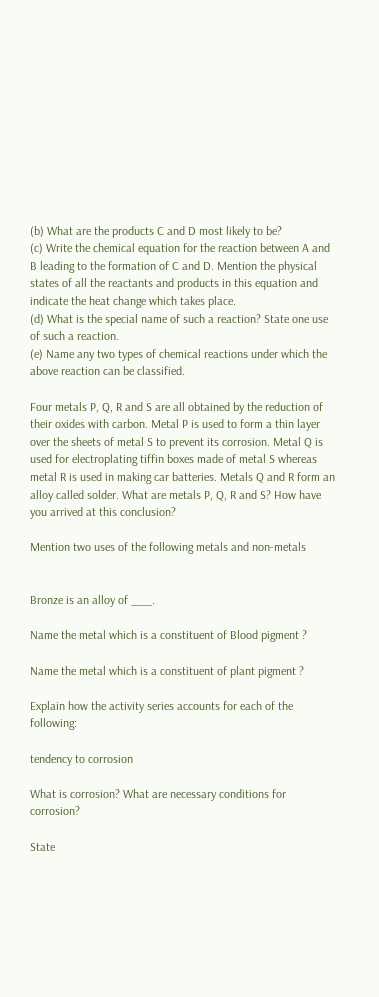(b) What are the products C and D most likely to be?
(c) Write the chemical equation for the reaction between A and B leading to the formation of C and D. Mention the physical states of all the reactants and products in this equation and indicate the heat change which takes place.
(d) What is the special name of such a reaction? State one use of such a reaction.
(e) Name any two types of chemical reactions under which the above reaction can be classified.

Four metals P, Q, R and S are all obtained by the reduction of their oxides with carbon. Metal P is used to form a thin layer over the sheets of metal S to prevent its corrosion. Metal Q is used for electroplating tiffin boxes made of metal S whereas metal R is used in making car batteries. Metals Q and R form an alloy called solder. What are metals P, Q, R and S? How have you arrived at this conclusion?

Mention two uses of the following metals and non-metals


Bronze is an alloy of ___.

Name the metal which is a constituent of Blood pigment ?

Name the metal which is a constituent of plant pigment ?

Explain how the activity series accounts for each of the following:

tendency to corrosion

What is corrosion? What are necessary conditions for corrosion?

State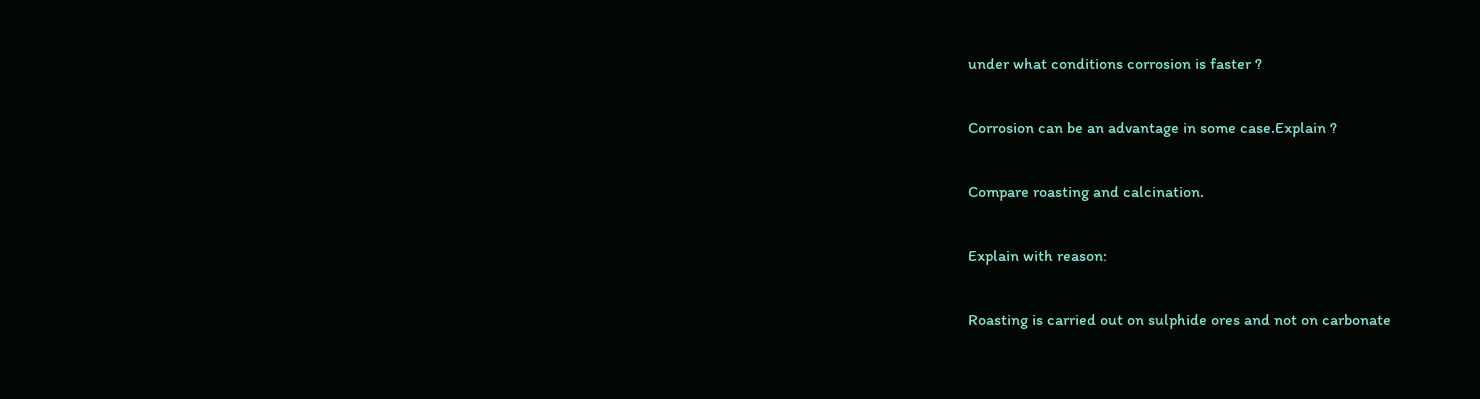under what conditions corrosion is faster ?

Corrosion can be an advantage in some case.Explain ?

Compare roasting and calcination.

Explain with reason:

Roasting is carried out on sulphide ores and not on carbonate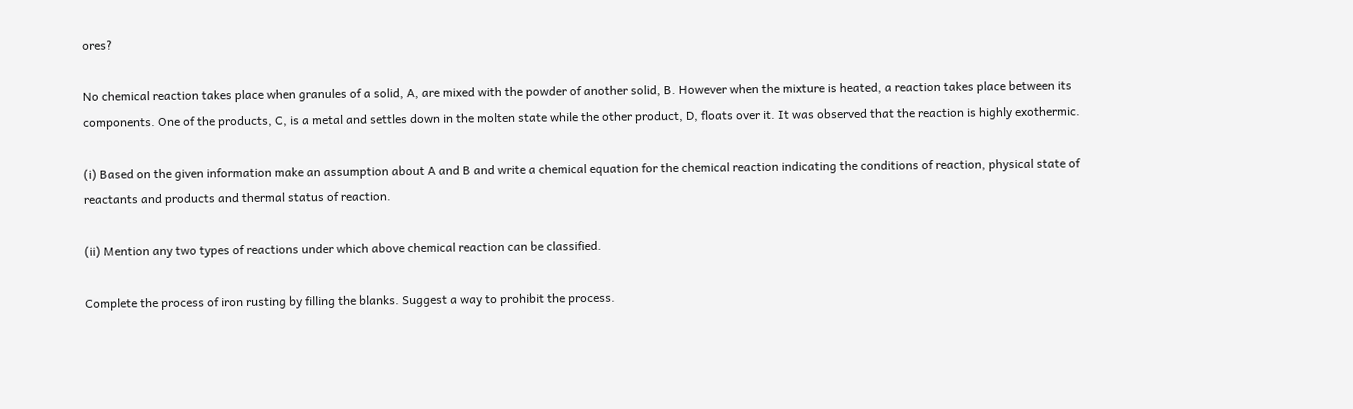ores?

No chemical reaction takes place when granules of a solid, A, are mixed with the powder of another solid, B. However when the mixture is heated, a reaction takes place between its components. One of the products, C, is a metal and settles down in the molten state while the other product, D, floats over it. It was observed that the reaction is highly exothermic.

(i) Based on the given information make an assumption about A and B and write a chemical equation for the chemical reaction indicating the conditions of reaction, physical state of reactants and products and thermal status of reaction.

(ii) Mention any two types of reactions under which above chemical reaction can be classified.

Complete the process of iron rusting by filling the blanks. Suggest a way to prohibit the process.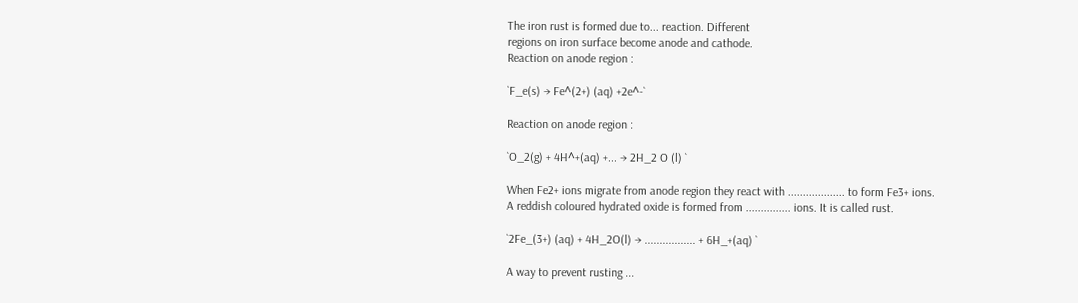The iron rust is formed due to... reaction. Different
regions on iron surface become anode and cathode.
Reaction on anode region :

`F_e(s) → Fe^(2+) (aq) +2e^-`

Reaction on anode region :

`O_2(g) + 4H^+(aq) +... → 2H_2 O (l) `

When Fe2+ ions migrate from anode region they react with ................... to form Fe3+ ions.
A reddish coloured hydrated oxide is formed from ............... ions. It is called rust.

`2Fe_(3+) (aq) + 4H_2O(l) → ................. + 6H_+(aq) `

A way to prevent rusting ...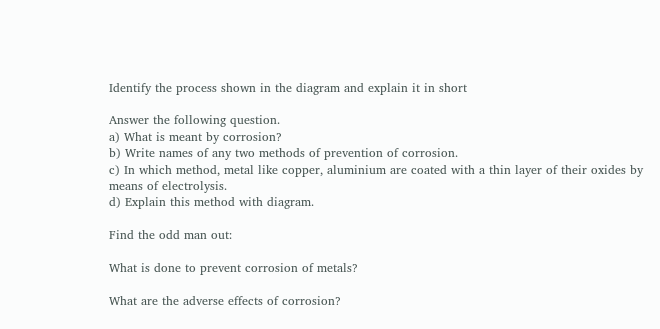Identify the process shown in the diagram and explain it in short

Answer the following question.
a) What is meant by corrosion?
b) Write names of any two methods of prevention of corrosion.
c) In which method, metal like copper, aluminium are coated with a thin layer of their oxides by means of electrolysis.
d) Explain this method with diagram.

Find the odd man out:

What is done to prevent corrosion of metals?

What are the adverse effects of corrosion?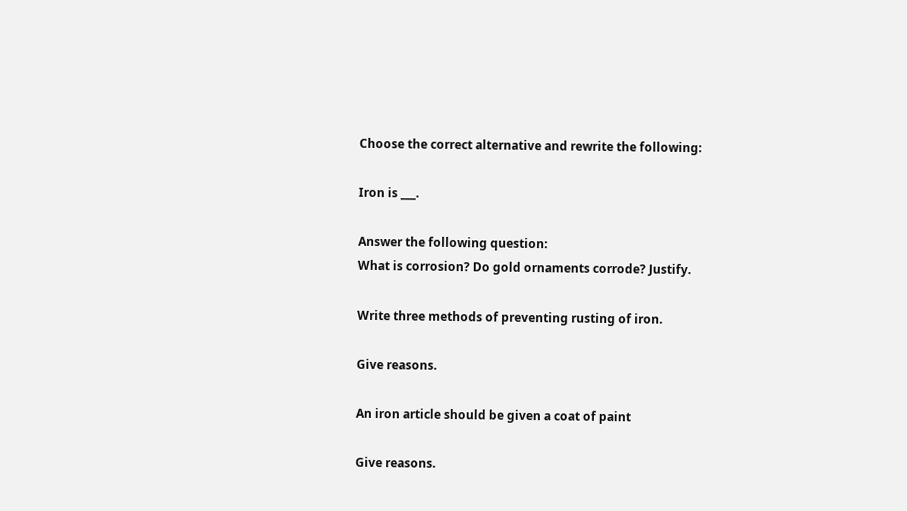Choose the correct alternative and rewrite the following:

Iron is ___.

Answer the following question:
What is corrosion? Do gold ornaments corrode? Justify.

Write three methods of preventing rusting of iron.

Give reasons.

An iron article should be given a coat of paint

Give reasons.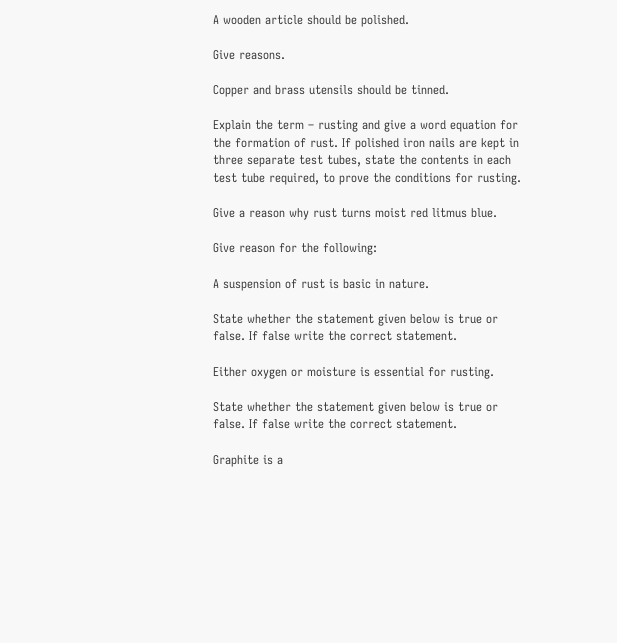A wooden article should be polished.

Give reasons.

Copper and brass utensils should be tinned.

Explain the term – rusting and give a word equation for the formation of rust. If polished iron nails are kept in three separate test tubes, state the contents in each test tube required, to prove the conditions for rusting.

Give a reason why rust turns moist red litmus blue.

Give reason for the following:

A suspension of rust is basic in nature.

State whether the statement given below is true or false. If false write the correct statement.

Either oxygen or moisture is essential for rusting.

State whether the statement given below is true or false. If false write the correct statement.

Graphite is a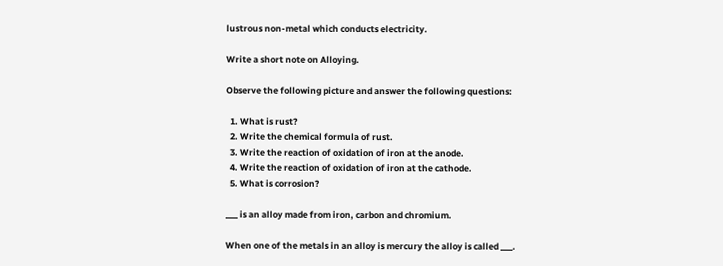lustrous non-metal which conducts electricity.

Write a short note on Alloying.

Observe the following picture and answer the following questions:

  1. What is rust?
  2. Write the chemical formula of rust.
  3. Write the reaction of oxidation of iron at the anode.
  4. Write the reaction of oxidation of iron at the cathode.
  5. What is corrosion?

___ is an alloy made from iron, carbon and chromium.

When one of the metals in an alloy is mercury the alloy is called ___.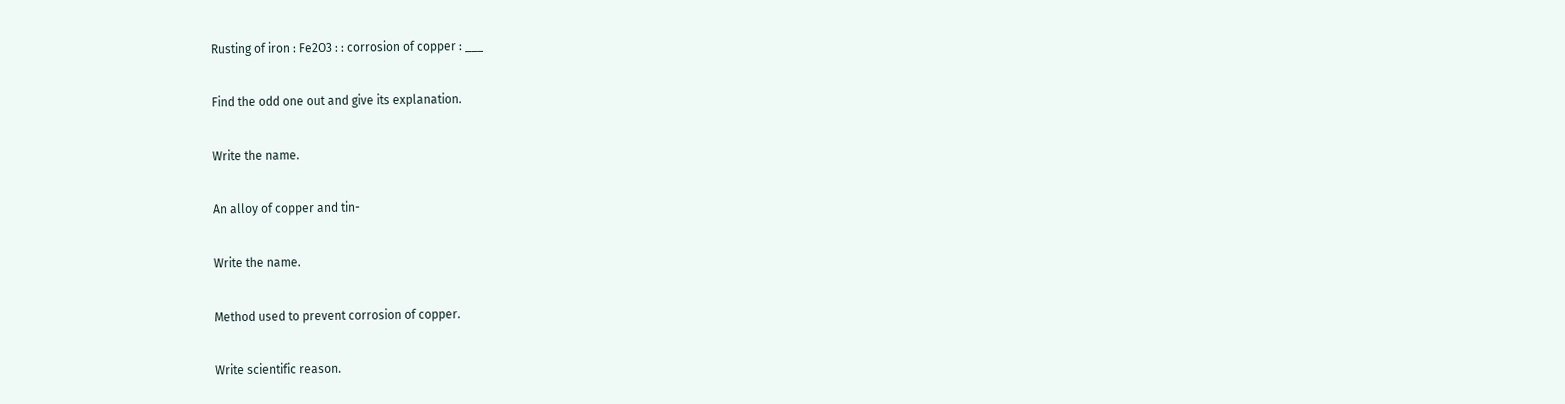Rusting of iron : Fe2O3 : : corrosion of copper : ___

Find the odd one out and give its explanation.

Write the name.

An alloy of copper and tin-

Write the name.

Method used to prevent corrosion of copper.

Write scientific reason.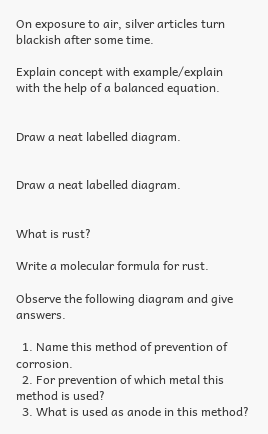On exposure to air, silver articles turn blackish after some time.

Explain concept with example/explain with the help of a balanced equation.


Draw a neat labelled diagram.


Draw a neat labelled diagram.


What is rust?

Write a molecular formula for rust.

Observe the following diagram and give answers.

  1. Name this method of prevention of corrosion.
  2. For prevention of which metal this method is used?
  3. What is used as anode in this method?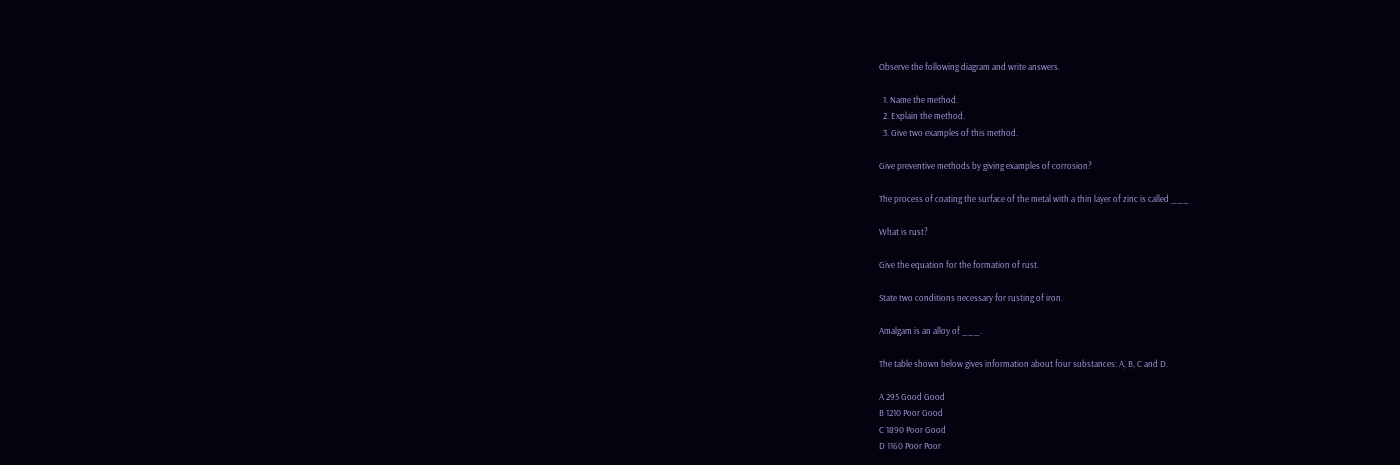Observe the following diagram and write answers.

  1. Name the method.
  2. Explain the method.
  3. Give two examples of this method.

Give preventive methods by giving examples of corrosion?

The process of coating the surface of the metal with a thin layer of zinc is called ___

What is rust?

Give the equation for the formation of rust.

State two conditions necessary for rusting of iron.

Amalgam is an alloy of ___.

The table shown below gives information about four substances: A, B, C and D.

A 295 Good Good
B 1210 Poor Good
C 1890 Poor Good
D 1160 Poor Poor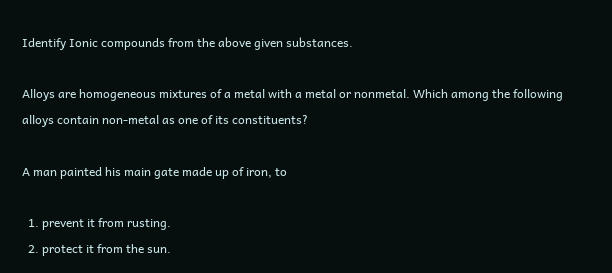Identify Ionic compounds from the above given substances.

Alloys are homogeneous mixtures of a metal with a metal or nonmetal. Which among the following alloys contain non-metal as one of its constituents?

A man painted his main gate made up of iron, to

  1. prevent it from rusting.
  2. protect it from the sun.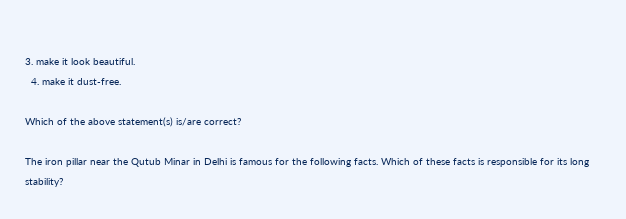3. make it look beautiful.
  4. make it dust-free.

Which of the above statement(s) is/are correct?

The iron pillar near the Qutub Minar in Delhi is famous for the following facts. Which of these facts is responsible for its long stability?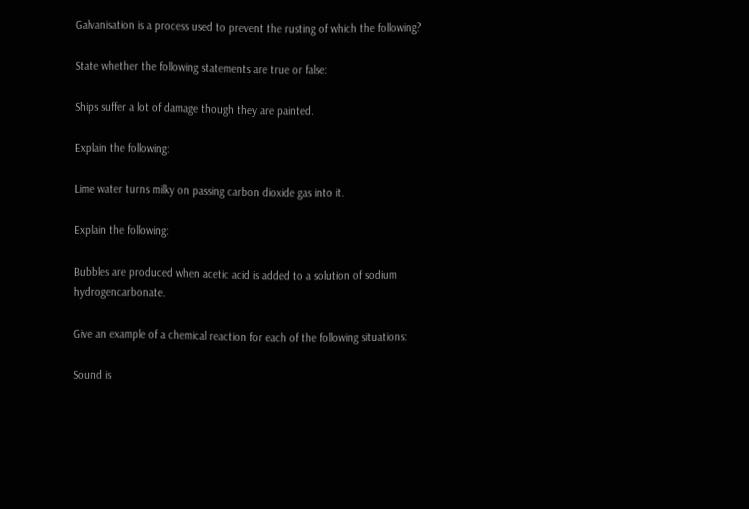Galvanisation is a process used to prevent the rusting of which the following?

State whether the following statements are true or false:

Ships suffer a lot of damage though they are painted.

Explain the following:

Lime water turns milky on passing carbon dioxide gas into it.

Explain the following:

Bubbles are produced when acetic acid is added to a solution of sodium hydrogencarbonate.

Give an example of a chemical reaction for each of the following situations:

Sound is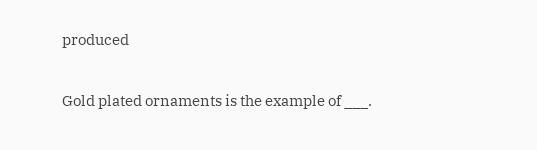produced

Gold plated ornaments is the example of ___.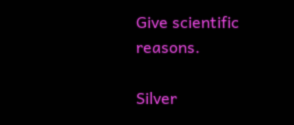Give scientific reasons.

Silver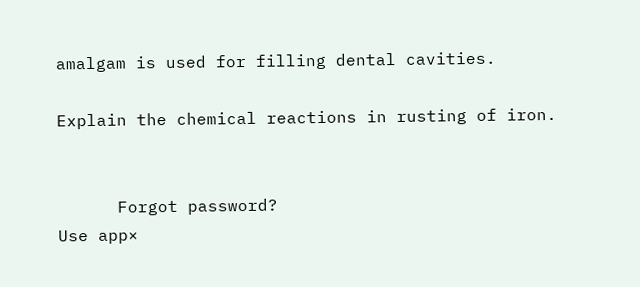amalgam is used for filling dental cavities.

Explain the chemical reactions in rusting of iron.


      Forgot password?
Use app×